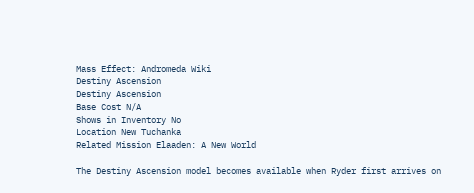Mass Effect: Andromeda Wiki
Destiny Ascension
Destiny Ascension
Base Cost N/A
Shows in Inventory No
Location New Tuchanka
Related Mission Elaaden: A New World

The Destiny Ascension model becomes available when Ryder first arrives on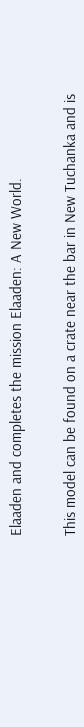Elaaden and completes the mission Elaaden: A New World.


This model can be found on a crate near the bar in New Tuchanka and is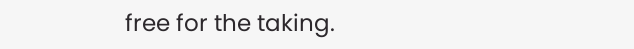free for the taking.